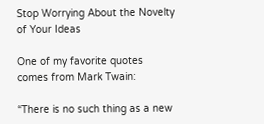Stop Worrying About the Novelty of Your Ideas

One of my favorite quotes comes from Mark Twain:

“There is no such thing as a new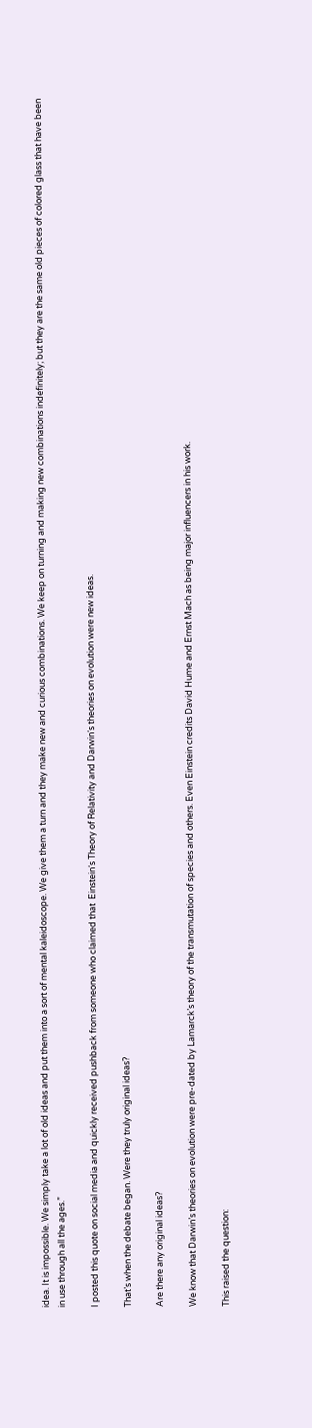idea. It is impossible. We simply take a lot of old ideas and put them into a sort of mental kaleidoscope. We give them a turn and they make new and curious combinations. We keep on turning and making new combinations indefinitely; but they are the same old pieces of colored glass that have been in use through all the ages.”

I posted this quote on social media and quickly received pushback from someone who claimed that  Einstein‘s Theory of Relativity and Darwin‘s theories on evolution were new ideas.

That’s when the debate began. Were they truly original ideas?

Are there any original ideas?

We know that Darwin’s theories on evolution were pre-dated by Lamarck’s theory of the transmutation of species and others. Even Einstein credits David Hume and Ernst Mach as being major influencers in his work.

This raised the question: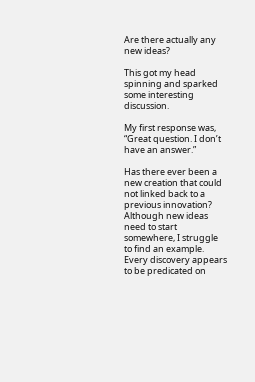Are there actually any new ideas?

This got my head spinning and sparked some interesting discussion.

My first response was, “Great question. I don’t have an answer.”

Has there ever been a new creation that could not linked back to a previous innovation? Although new ideas need to start somewhere, I struggle to find an example. Every discovery appears to be predicated on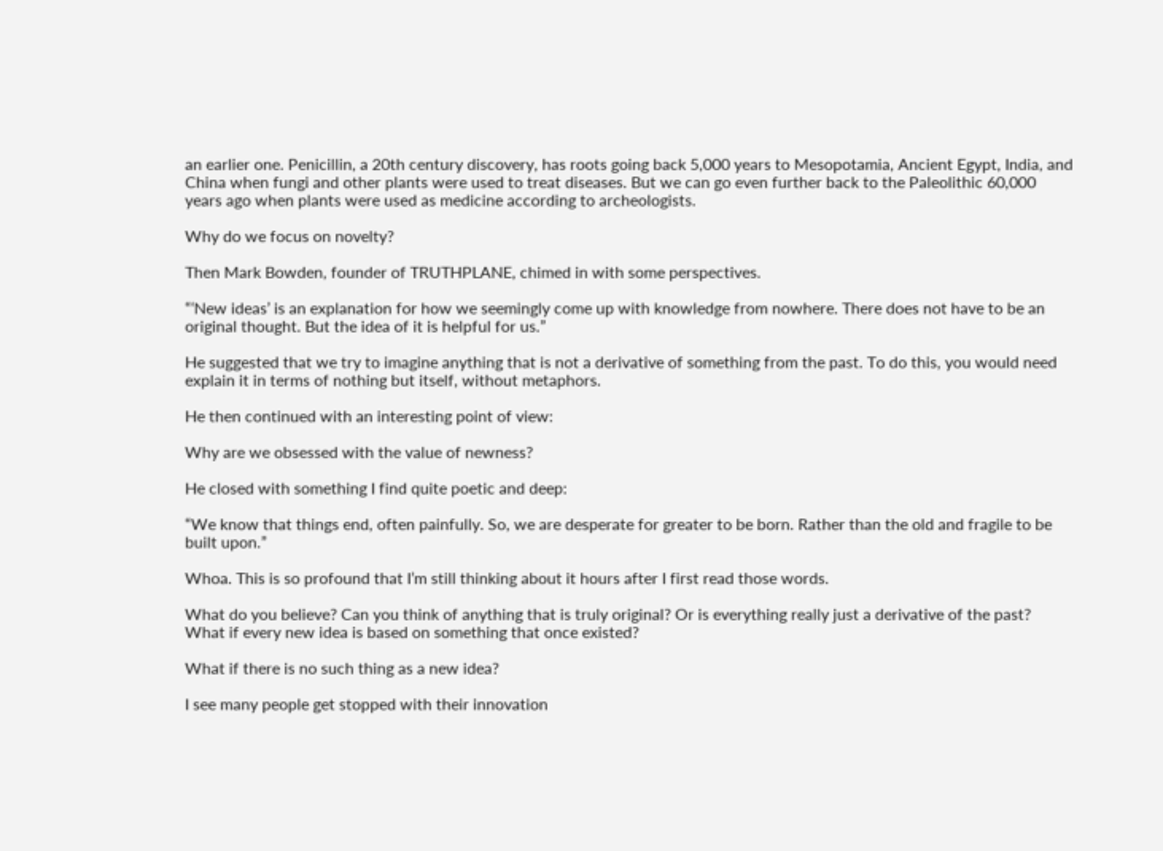an earlier one. Penicillin, a 20th century discovery, has roots going back 5,000 years to Mesopotamia, Ancient Egypt, India, and China when fungi and other plants were used to treat diseases. But we can go even further back to the Paleolithic 60,000 years ago when plants were used as medicine according to archeologists.

Why do we focus on novelty?

Then Mark Bowden, founder of TRUTHPLANE, chimed in with some perspectives.

“‘New ideas’ is an explanation for how we seemingly come up with knowledge from nowhere. There does not have to be an original thought. But the idea of it is helpful for us.”

He suggested that we try to imagine anything that is not a derivative of something from the past. To do this, you would need explain it in terms of nothing but itself, without metaphors.

He then continued with an interesting point of view:

Why are we obsessed with the value of newness?

He closed with something I find quite poetic and deep:

“We know that things end, often painfully. So, we are desperate for greater to be born. Rather than the old and fragile to be built upon.”

Whoa. This is so profound that I’m still thinking about it hours after I first read those words.

What do you believe? Can you think of anything that is truly original? Or is everything really just a derivative of the past? What if every new idea is based on something that once existed?

What if there is no such thing as a new idea?

I see many people get stopped with their innovation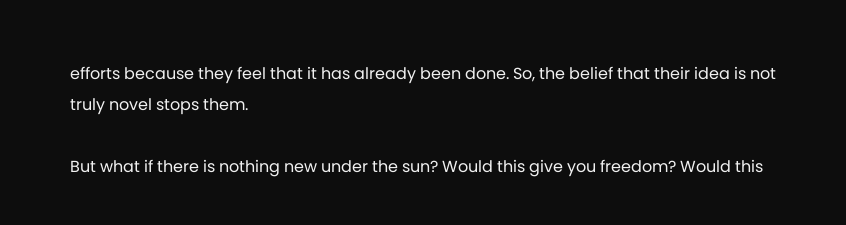efforts because they feel that it has already been done. So, the belief that their idea is not truly novel stops them.

But what if there is nothing new under the sun? Would this give you freedom? Would this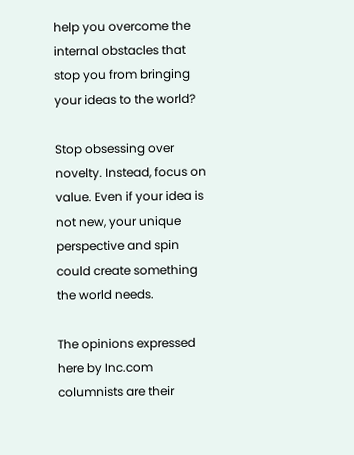help you overcome the internal obstacles that stop you from bringing your ideas to the world?

Stop obsessing over novelty. Instead, focus on value. Even if your idea is not new, your unique perspective and spin could create something the world needs.

The opinions expressed here by Inc.com columnists are their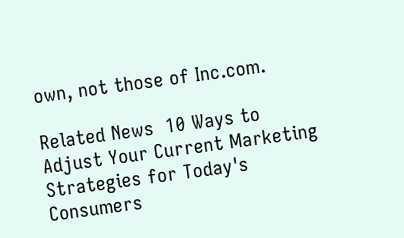own, not those of Inc.com.

Related News  10 Ways to Adjust Your Current Marketing Strategies for Today's Consumers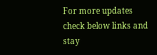For more updates check below links and stay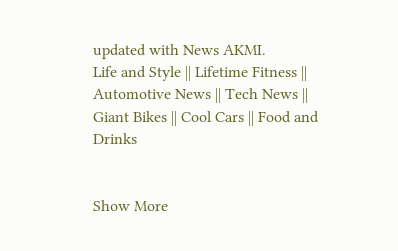updated with News AKMI.
Life and Style || Lifetime Fitness || Automotive News || Tech News || Giant Bikes || Cool Cars || Food and Drinks


Show More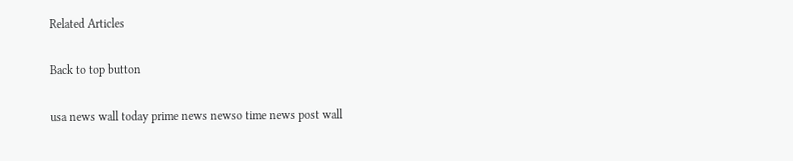Related Articles

Back to top button

usa news wall today prime news newso time news post wall